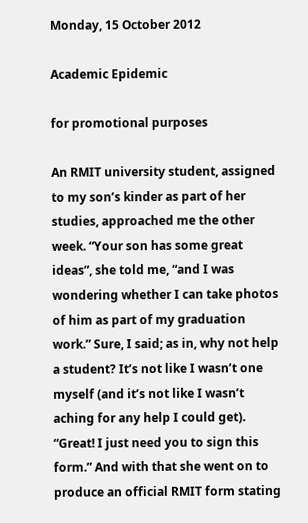Monday, 15 October 2012

Academic Epidemic

for promotional purposes

An RMIT university student, assigned to my son’s kinder as part of her studies, approached me the other week. “Your son has some great ideas”, she told me, “and I was wondering whether I can take photos of him as part of my graduation work.” Sure, I said; as in, why not help a student? It’s not like I wasn’t one myself (and it’s not like I wasn’t aching for any help I could get).
“Great! I just need you to sign this form.” And with that she went on to produce an official RMIT form stating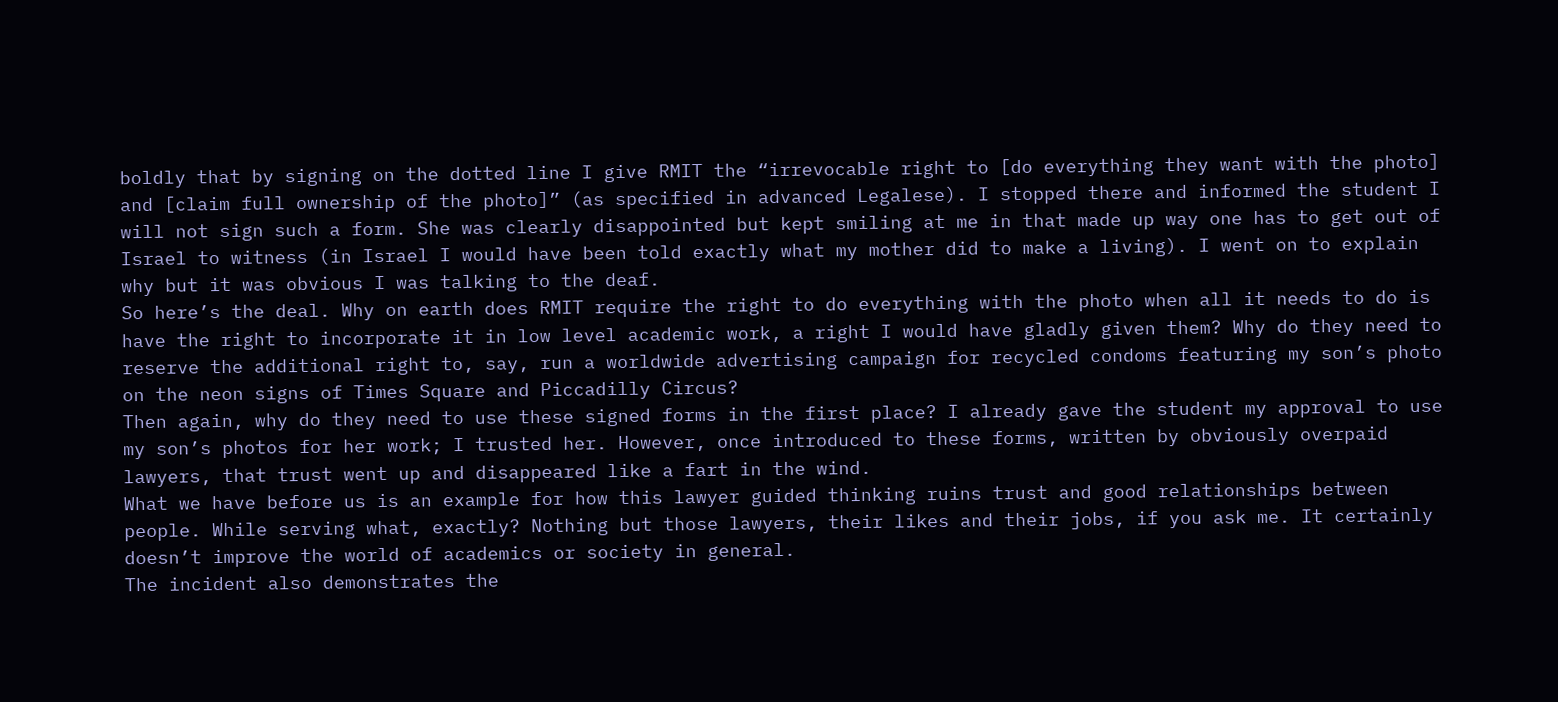boldly that by signing on the dotted line I give RMIT the “irrevocable right to [do everything they want with the photo] and [claim full ownership of the photo]” (as specified in advanced Legalese). I stopped there and informed the student I will not sign such a form. She was clearly disappointed but kept smiling at me in that made up way one has to get out of Israel to witness (in Israel I would have been told exactly what my mother did to make a living). I went on to explain why but it was obvious I was talking to the deaf.
So here’s the deal. Why on earth does RMIT require the right to do everything with the photo when all it needs to do is have the right to incorporate it in low level academic work, a right I would have gladly given them? Why do they need to reserve the additional right to, say, run a worldwide advertising campaign for recycled condoms featuring my son’s photo on the neon signs of Times Square and Piccadilly Circus?
Then again, why do they need to use these signed forms in the first place? I already gave the student my approval to use my son’s photos for her work; I trusted her. However, once introduced to these forms, written by obviously overpaid lawyers, that trust went up and disappeared like a fart in the wind.
What we have before us is an example for how this lawyer guided thinking ruins trust and good relationships between people. While serving what, exactly? Nothing but those lawyers, their likes and their jobs, if you ask me. It certainly doesn’t improve the world of academics or society in general.
The incident also demonstrates the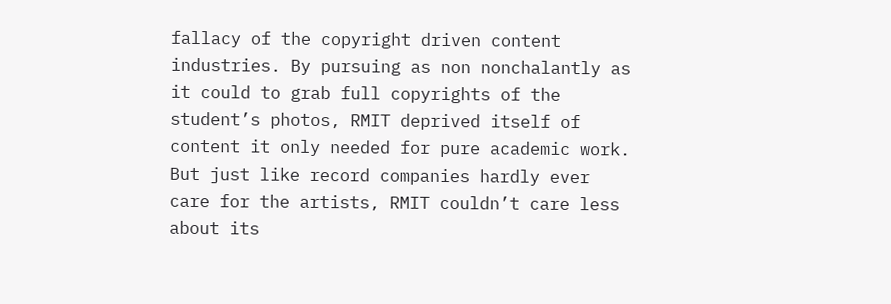fallacy of the copyright driven content industries. By pursuing as non nonchalantly as it could to grab full copyrights of the student’s photos, RMIT deprived itself of content it only needed for pure academic work. But just like record companies hardly ever care for the artists, RMIT couldn’t care less about its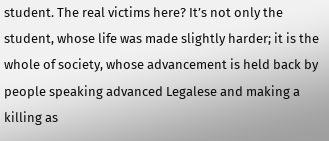student. The real victims here? It’s not only the student, whose life was made slightly harder; it is the whole of society, whose advancement is held back by people speaking advanced Legalese and making a killing as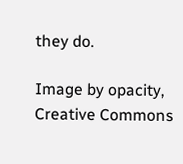they do.

Image by opacity, Creative Commons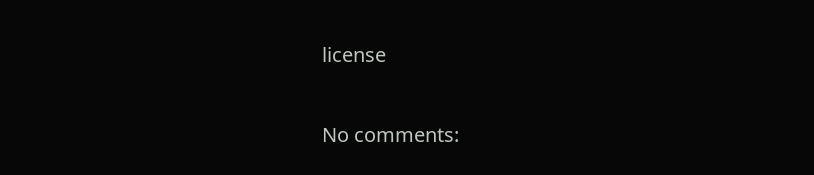license

No comments: